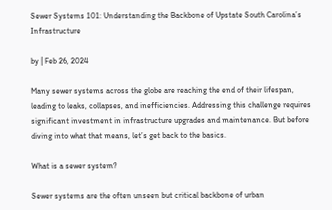Sewer Systems 101: Understanding the Backbone of Upstate South Carolina’s Infrastructure

by | Feb 26, 2024

Many sewer systems across the globe are reaching the end of their lifespan, leading to leaks, collapses, and inefficiencies. Addressing this challenge requires significant investment in infrastructure upgrades and maintenance. But before diving into what that means, let’s get back to the basics.

What is a sewer system?

Sewer systems are the often unseen but critical backbone of urban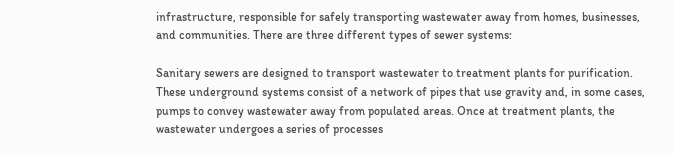infrastructure, responsible for safely transporting wastewater away from homes, businesses, and communities. There are three different types of sewer systems:

Sanitary sewers are designed to transport wastewater to treatment plants for purification. These underground systems consist of a network of pipes that use gravity and, in some cases, pumps to convey wastewater away from populated areas. Once at treatment plants, the wastewater undergoes a series of processes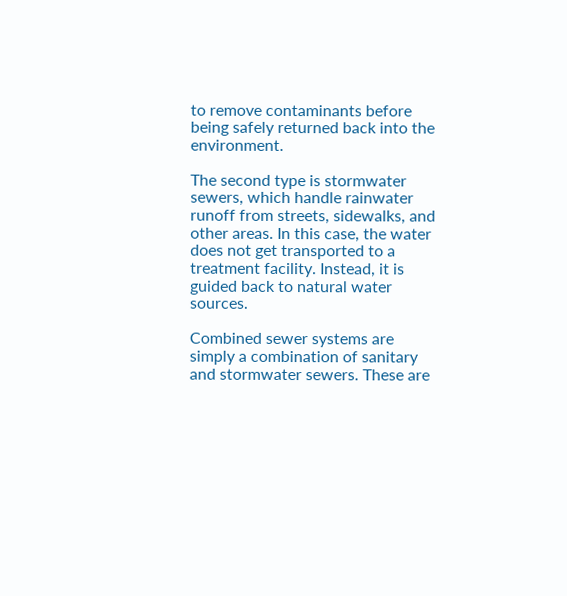to remove contaminants before being safely returned back into the environment.

The second type is stormwater sewers, which handle rainwater runoff from streets, sidewalks, and other areas. In this case, the water does not get transported to a treatment facility. Instead, it is guided back to natural water sources.

Combined sewer systems are simply a combination of sanitary and stormwater sewers. These are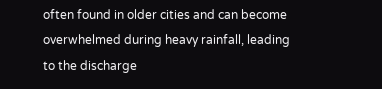often found in older cities and can become overwhelmed during heavy rainfall, leading to the discharge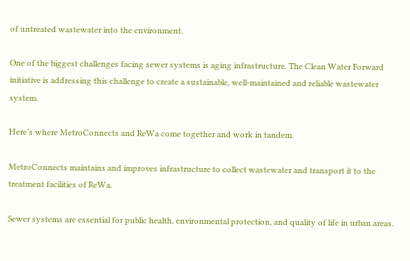of untreated wastewater into the environment.

One of the biggest challenges facing sewer systems is aging infrastructure. The Clean Water Forward initiative is addressing this challenge to create a sustainable, well-maintained and reliable wastewater system.

Here’s where MetroConnects and ReWa come together and work in tandem.

MetroConnects maintains and improves infrastructure to collect wastewater and transport it to the treatment facilities of ReWa.

Sewer systems are essential for public health, environmental protection, and quality of life in urban areas.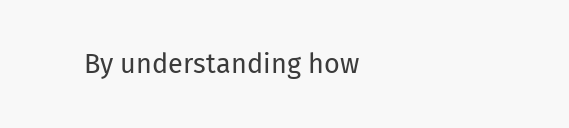By understanding how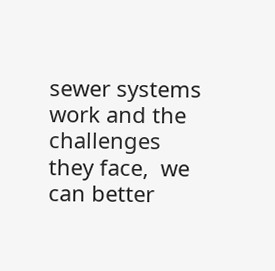sewer systems work and the challenges they face,  we can better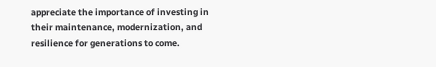appreciate the importance of investing in their maintenance, modernization, and resilience for generations to come.